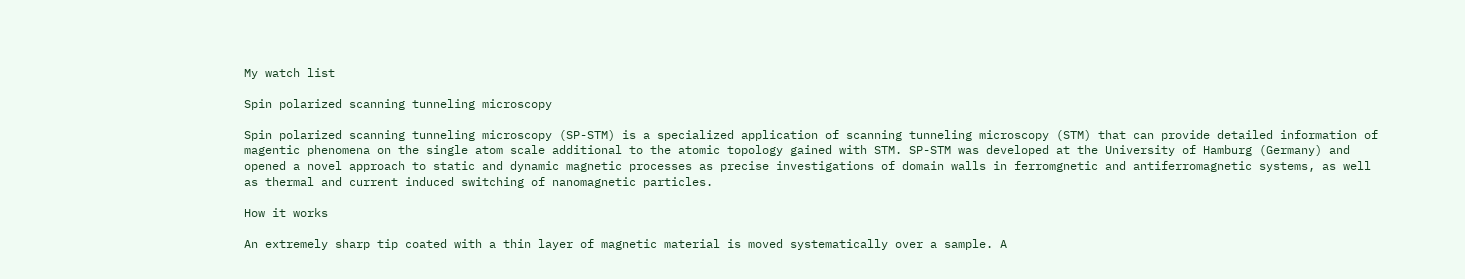My watch list

Spin polarized scanning tunneling microscopy

Spin polarized scanning tunneling microscopy (SP-STM) is a specialized application of scanning tunneling microscopy (STM) that can provide detailed information of magentic phenomena on the single atom scale additional to the atomic topology gained with STM. SP-STM was developed at the University of Hamburg (Germany) and opened a novel approach to static and dynamic magnetic processes as precise investigations of domain walls in ferromgnetic and antiferromagnetic systems, as well as thermal and current induced switching of nanomagnetic particles.

How it works

An extremely sharp tip coated with a thin layer of magnetic material is moved systematically over a sample. A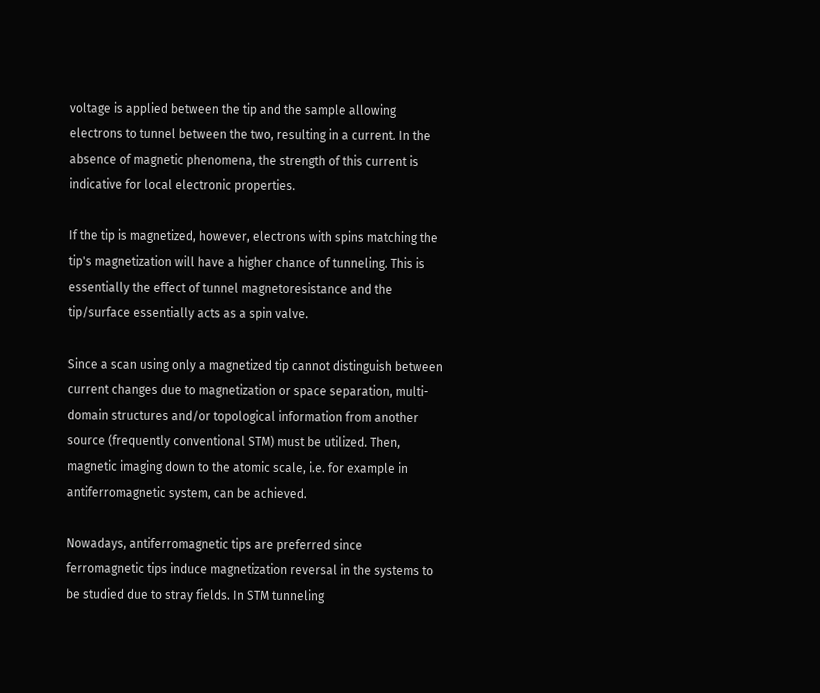voltage is applied between the tip and the sample allowing electrons to tunnel between the two, resulting in a current. In the absence of magnetic phenomena, the strength of this current is indicative for local electronic properties.

If the tip is magnetized, however, electrons with spins matching the tip's magnetization will have a higher chance of tunneling. This is essentially the effect of tunnel magnetoresistance and the tip/surface essentially acts as a spin valve.

Since a scan using only a magnetized tip cannot distinguish between current changes due to magnetization or space separation, multi-domain structures and/or topological information from another source (frequently conventional STM) must be utilized. Then, magnetic imaging down to the atomic scale, i.e. for example in antiferromagnetic system, can be achieved.

Nowadays, antiferromagnetic tips are preferred since ferromagnetic tips induce magnetization reversal in the systems to be studied due to stray fields. In STM tunneling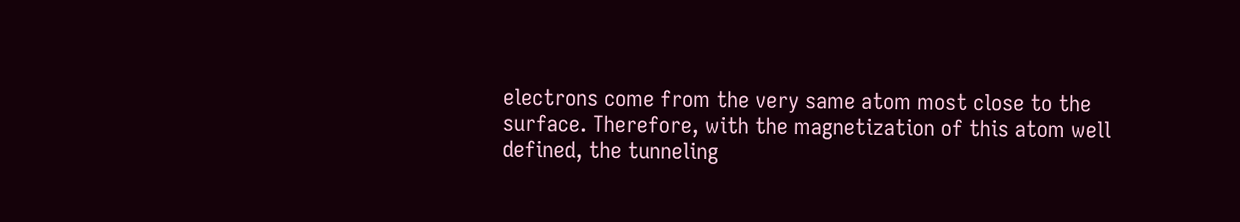electrons come from the very same atom most close to the surface. Therefore, with the magnetization of this atom well defined, the tunneling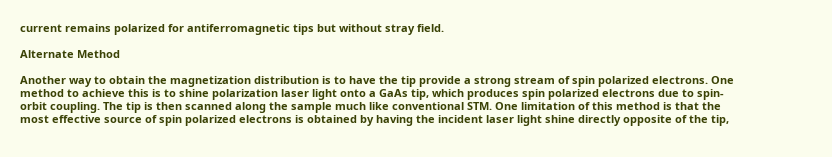current remains polarized for antiferromagnetic tips but without stray field.

Alternate Method

Another way to obtain the magnetization distribution is to have the tip provide a strong stream of spin polarized electrons. One method to achieve this is to shine polarization laser light onto a GaAs tip, which produces spin polarized electrons due to spin-orbit coupling. The tip is then scanned along the sample much like conventional STM. One limitation of this method is that the most effective source of spin polarized electrons is obtained by having the incident laser light shine directly opposite of the tip,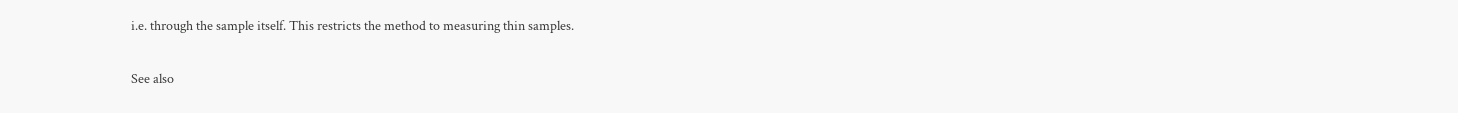i.e. through the sample itself. This restricts the method to measuring thin samples.

See also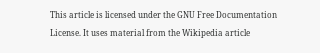This article is licensed under the GNU Free Documentation License. It uses material from the Wikipedia article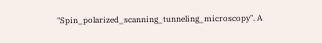"Spin_polarized_scanning_tunneling_microscopy". A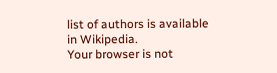list of authors is available in Wikipedia.
Your browser is not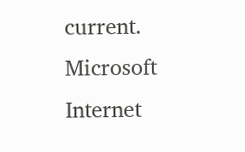current. Microsoft Internet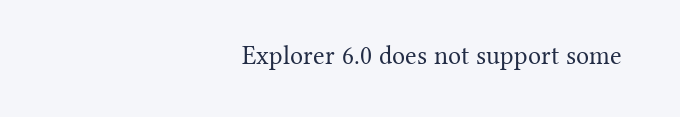Explorer 6.0 does not support some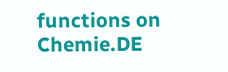functions on Chemie.DE